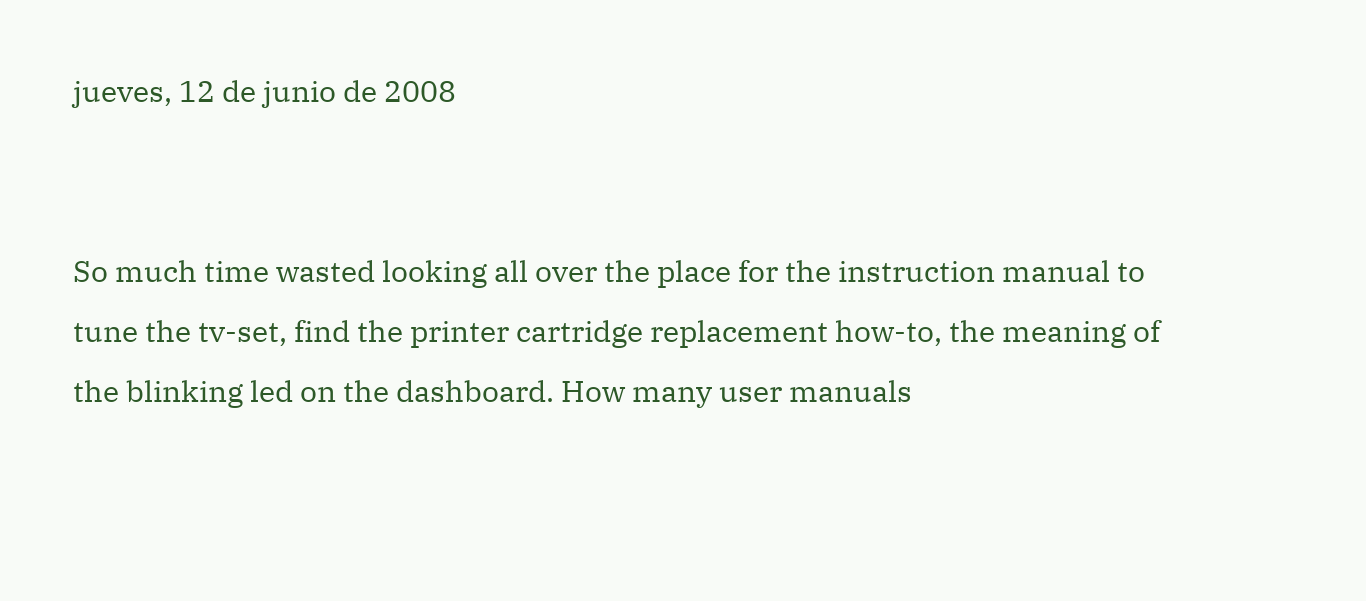jueves, 12 de junio de 2008


So much time wasted looking all over the place for the instruction manual to tune the tv-set, find the printer cartridge replacement how-to, the meaning of the blinking led on the dashboard. How many user manuals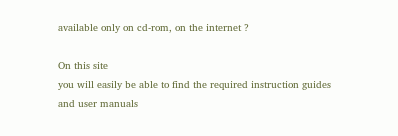available only on cd-rom, on the internet ?

On this site
you will easily be able to find the required instruction guides and user manuals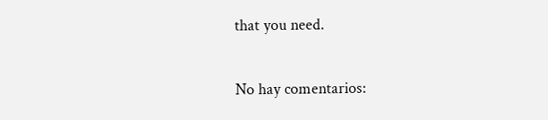that you need.

No hay comentarios: